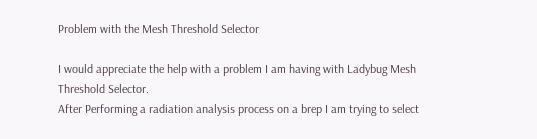Problem with the Mesh Threshold Selector

I would appreciate the help with a problem I am having with Ladybug Mesh Threshold Selector.
After Performing a radiation analysis process on a brep I am trying to select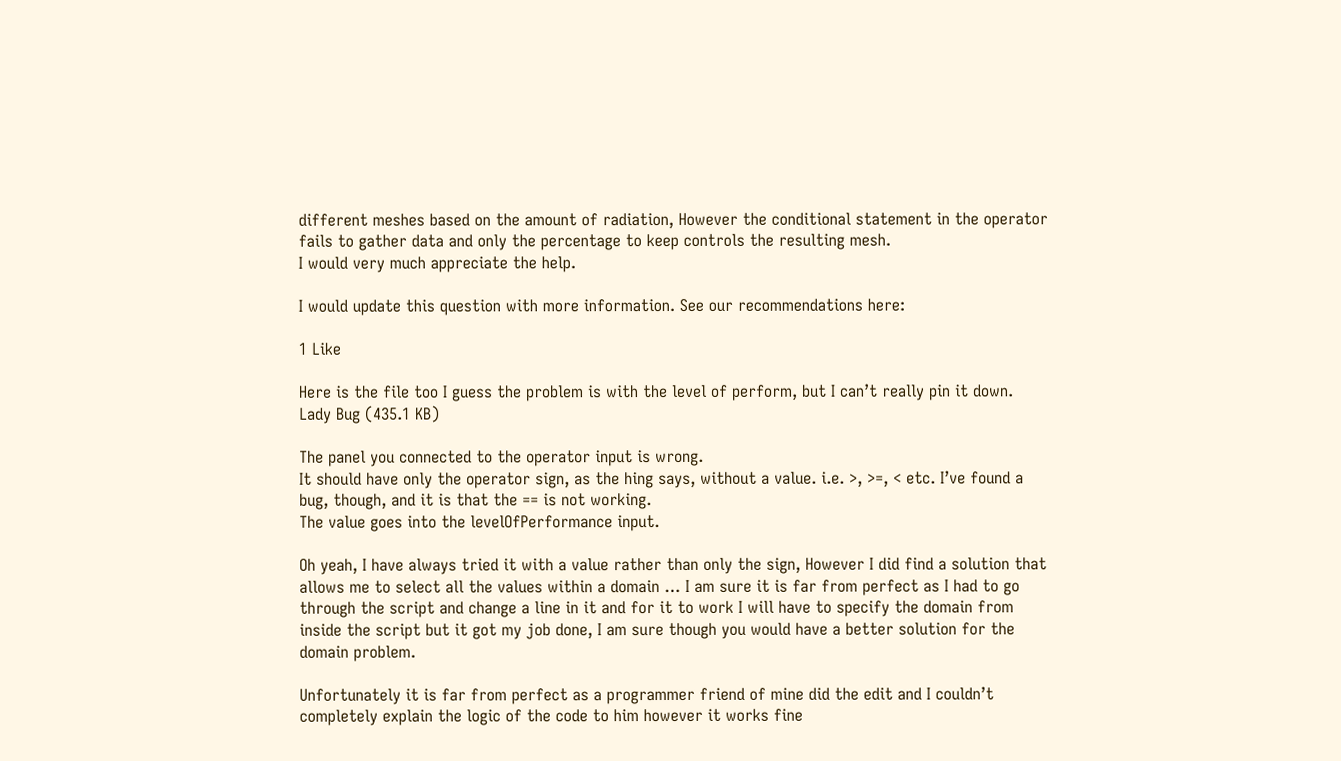different meshes based on the amount of radiation, However the conditional statement in the operator fails to gather data and only the percentage to keep controls the resulting mesh.
I would very much appreciate the help.

I would update this question with more information. See our recommendations here:

1 Like

Here is the file too I guess the problem is with the level of perform, but I can’t really pin it down.
Lady Bug (435.1 KB)

The panel you connected to the operator input is wrong.
It should have only the operator sign, as the hing says, without a value. i.e. >, >=, < etc. I’ve found a bug, though, and it is that the == is not working.
The value goes into the levelOfPerformance input.

Oh yeah, I have always tried it with a value rather than only the sign, However I did find a solution that allows me to select all the values within a domain … I am sure it is far from perfect as I had to go through the script and change a line in it and for it to work I will have to specify the domain from inside the script but it got my job done, I am sure though you would have a better solution for the domain problem.

Unfortunately it is far from perfect as a programmer friend of mine did the edit and I couldn’t completely explain the logic of the code to him however it works fine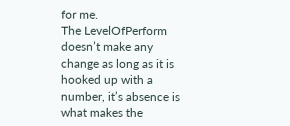for me.
The LevelOfPerform doesn’t make any change as long as it is hooked up with a number, it’s absence is what makes the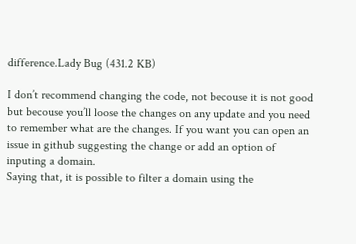difference.Lady Bug (431.2 KB)

I don’t recommend changing the code, not becouse it is not good but becouse you’ll loose the changes on any update and you need to remember what are the changes. If you want you can open an issue in github suggesting the change or add an option of inputing a domain.
Saying that, it is possible to filter a domain using the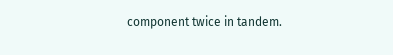component twice in tandem.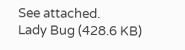See attached.
Lady Bug (428.6 KB)